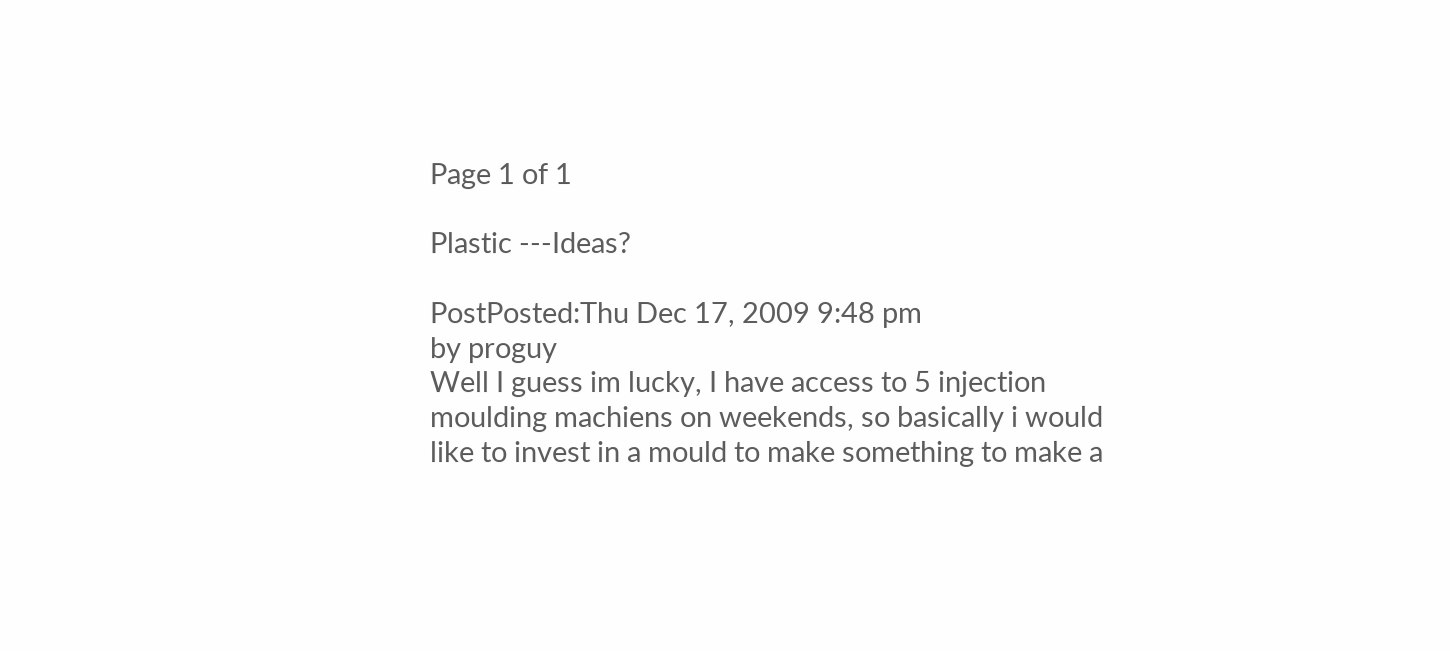Page 1 of 1

Plastic ---Ideas?

PostPosted:Thu Dec 17, 2009 9:48 pm
by proguy
Well I guess im lucky, I have access to 5 injection moulding machiens on weekends, so basically i would like to invest in a mould to make something to make a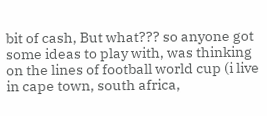bit of cash, But what??? so anyone got some ideas to play with, was thinking on the lines of football world cup (i live in cape town, south africa,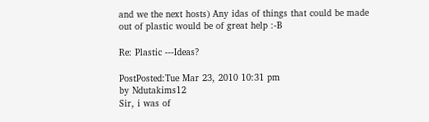and we the next hosts) Any idas of things that could be made out of plastic would be of great help :-B

Re: Plastic ---Ideas?

PostPosted:Tue Mar 23, 2010 10:31 pm
by Ndutakims12
Sir, i was of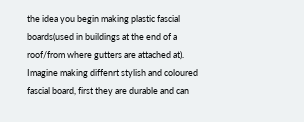the idea you begin making plastic fascial boards(used in buildings at the end of a roof/from where gutters are attached at). Imagine making diffenrt stylish and coloured fascial board, first they are durable and can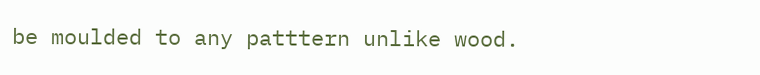be moulded to any patttern unlike wood.